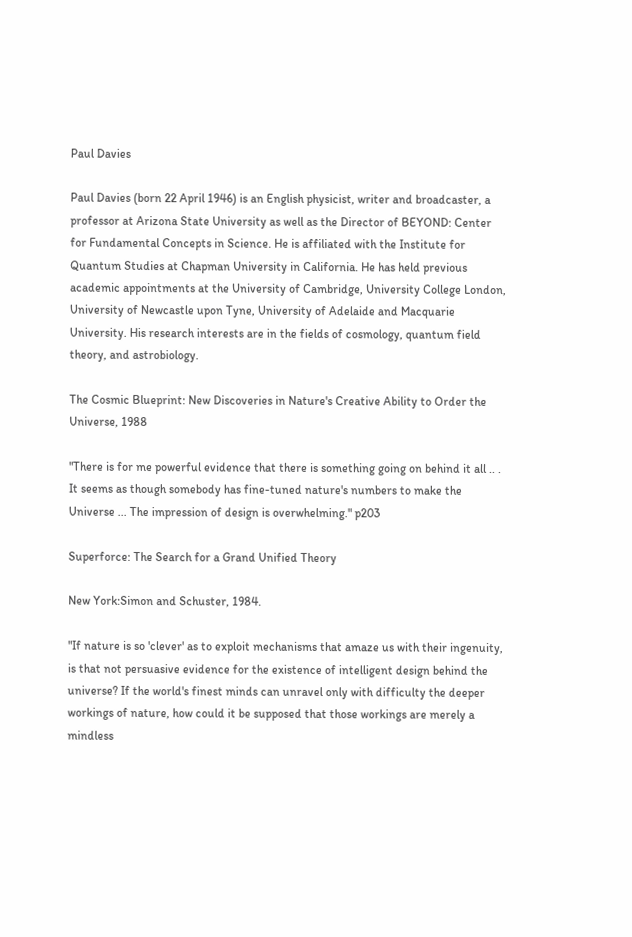Paul Davies

Paul Davies (born 22 April 1946) is an English physicist, writer and broadcaster, a professor at Arizona State University as well as the Director of BEYOND: Center for Fundamental Concepts in Science. He is affiliated with the Institute for Quantum Studies at Chapman University in California. He has held previous academic appointments at the University of Cambridge, University College London, University of Newcastle upon Tyne, University of Adelaide and Macquarie University. His research interests are in the fields of cosmology, quantum field theory, and astrobiology.

The Cosmic Blueprint: New Discoveries in Nature's Creative Ability to Order the Universe, 1988

"There is for me powerful evidence that there is something going on behind it all .. . It seems as though somebody has fine-tuned nature's numbers to make the Universe ... The impression of design is overwhelming." p203

Superforce: The Search for a Grand Unified Theory

New York:Simon and Schuster, 1984.

"If nature is so 'clever' as to exploit mechanisms that amaze us with their ingenuity, is that not persuasive evidence for the existence of intelligent design behind the universe? If the world's finest minds can unravel only with difficulty the deeper workings of nature, how could it be supposed that those workings are merely a mindless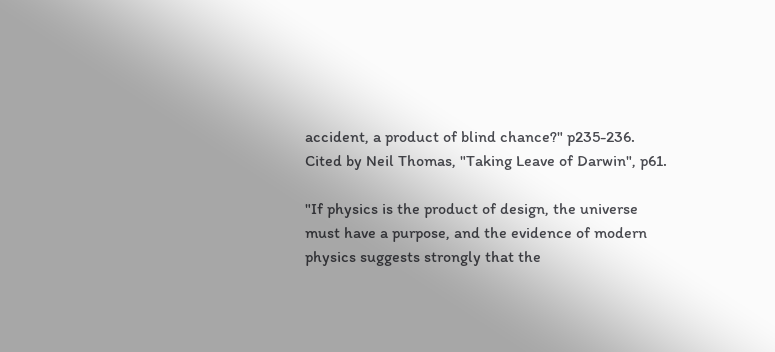accident, a product of blind chance?" p235-236.
Cited by Neil Thomas, "Taking Leave of Darwin", p61.

"If physics is the product of design, the universe must have a purpose, and the evidence of modern physics suggests strongly that the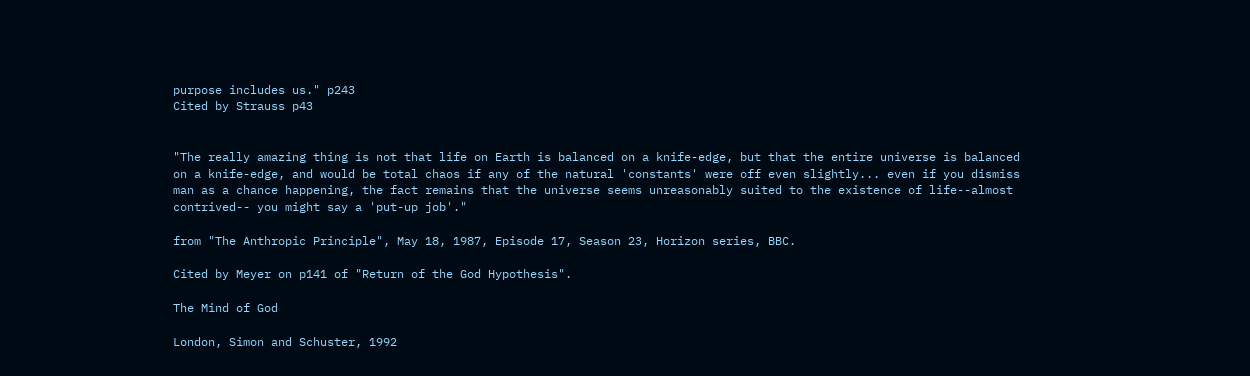purpose includes us." p243
Cited by Strauss p43


"The really amazing thing is not that life on Earth is balanced on a knife-edge, but that the entire universe is balanced on a knife-edge, and would be total chaos if any of the natural 'constants' were off even slightly... even if you dismiss man as a chance happening, the fact remains that the universe seems unreasonably suited to the existence of life--almost contrived-- you might say a 'put-up job'."

from "The Anthropic Principle", May 18, 1987, Episode 17, Season 23, Horizon series, BBC.

Cited by Meyer on p141 of "Return of the God Hypothesis".

The Mind of God

London, Simon and Schuster, 1992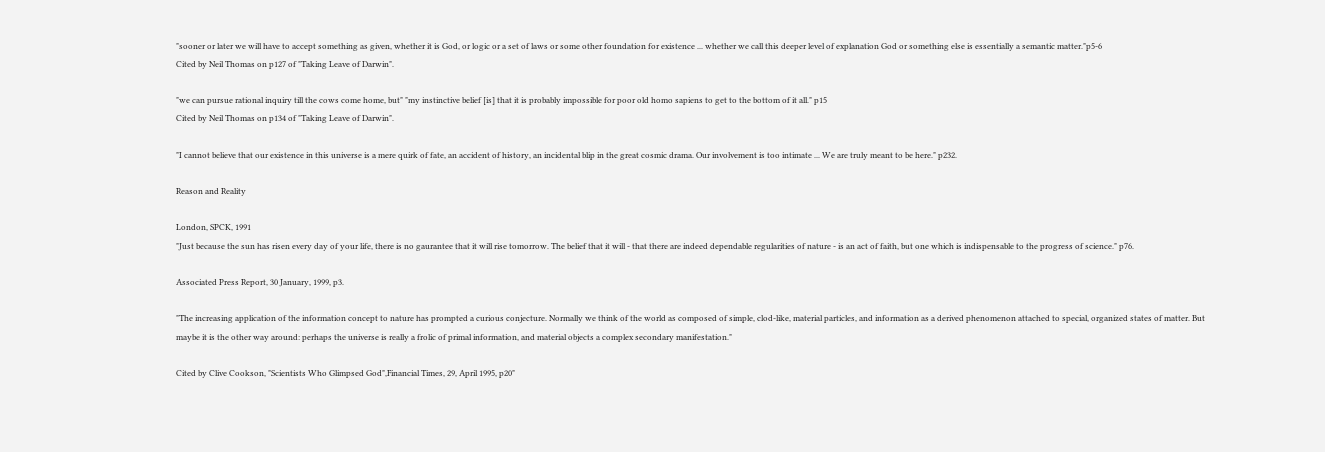"sooner or later we will have to accept something as given, whether it is God, or logic or a set of laws or some other foundation for existence ... whether we call this deeper level of explanation God or something else is essentially a semantic matter."p5-6
Cited by Neil Thomas on p127 of "Taking Leave of Darwin".

"we can pursue rational inquiry till the cows come home, but" "my instinctive belief [is] that it is probably impossible for poor old homo sapiens to get to the bottom of it all." p15
Cited by Neil Thomas on p134 of "Taking Leave of Darwin".

"I cannot believe that our existence in this universe is a mere quirk of fate, an accident of history, an incidental blip in the great cosmic drama. Our involvement is too intimate ... We are truly meant to be here." p232.

Reason and Reality

London, SPCK, 1991
"Just because the sun has risen every day of your life, there is no gaurantee that it will rise tomorrow. The belief that it will - that there are indeed dependable regularities of nature - is an act of faith, but one which is indispensable to the progress of science." p76.

Associated Press Report, 30 January, 1999, p3.

"The increasing application of the information concept to nature has prompted a curious conjecture. Normally we think of the world as composed of simple, clod-like, material particles, and information as a derived phenomenon attached to special, organized states of matter. But maybe it is the other way around: perhaps the universe is really a frolic of primal information, and material objects a complex secondary manifestation."

Cited by Clive Cookson, "Scientists Who Glimpsed God",Financial Times, 29, April 1995, p20"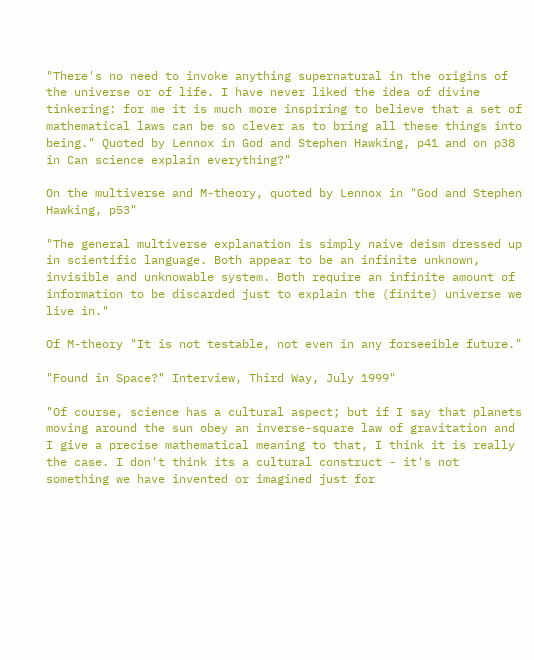"There's no need to invoke anything supernatural in the origins of the universe or of life. I have never liked the idea of divine tinkering: for me it is much more inspiring to believe that a set of mathematical laws can be so clever as to bring all these things into being." Quoted by Lennox in God and Stephen Hawking, p41 and on p38 in Can science explain everything?"

On the multiverse and M-theory, quoted by Lennox in "God and Stephen Hawking, p53"

"The general multiverse explanation is simply naive deism dressed up in scientific language. Both appear to be an infinite unknown, invisible and unknowable system. Both require an infinite amount of information to be discarded just to explain the (finite) universe we live in."

Of M-theory "It is not testable, not even in any forseeible future."

"Found in Space?" Interview, Third Way, July 1999"

"Of course, science has a cultural aspect; but if I say that planets moving around the sun obey an inverse-square law of gravitation and I give a precise mathematical meaning to that, I think it is really the case. I don't think its a cultural construct - it's not something we have invented or imagined just for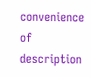convenience of description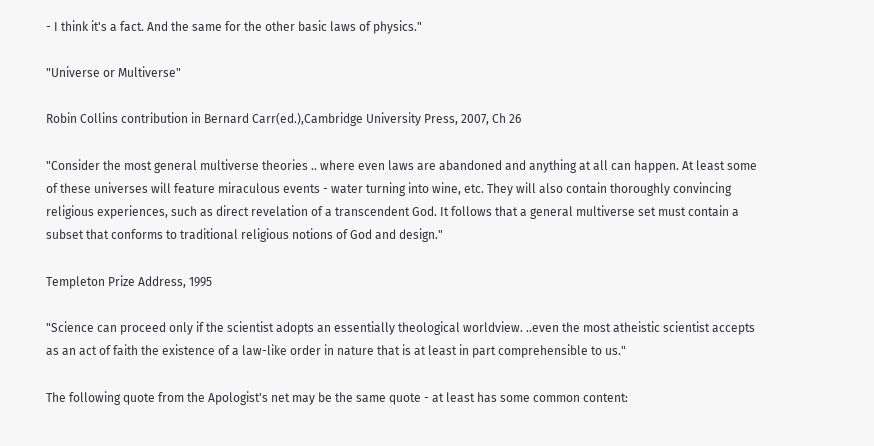- I think it's a fact. And the same for the other basic laws of physics."

"Universe or Multiverse"

Robin Collins contribution in Bernard Carr(ed.),Cambridge University Press, 2007, Ch 26

"Consider the most general multiverse theories .. where even laws are abandoned and anything at all can happen. At least some of these universes will feature miraculous events - water turning into wine, etc. They will also contain thoroughly convincing religious experiences, such as direct revelation of a transcendent God. It follows that a general multiverse set must contain a subset that conforms to traditional religious notions of God and design."

Templeton Prize Address, 1995

"Science can proceed only if the scientist adopts an essentially theological worldview. ..even the most atheistic scientist accepts as an act of faith the existence of a law-like order in nature that is at least in part comprehensible to us."

The following quote from the Apologist's net may be the same quote - at least has some common content: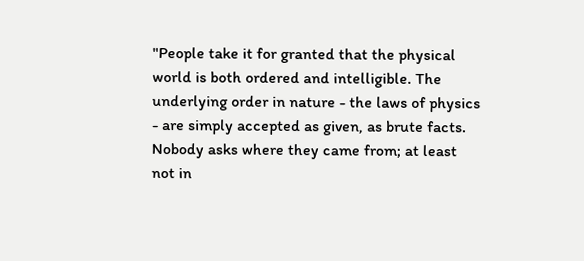"People take it for granted that the physical world is both ordered and intelligible. The underlying order in nature - the laws of physics - are simply accepted as given, as brute facts. Nobody asks where they came from; at least not in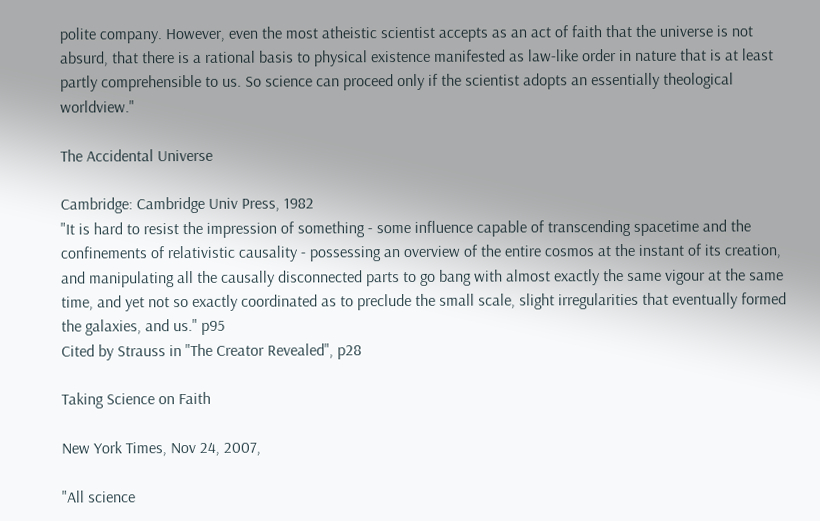polite company. However, even the most atheistic scientist accepts as an act of faith that the universe is not absurd, that there is a rational basis to physical existence manifested as law-like order in nature that is at least partly comprehensible to us. So science can proceed only if the scientist adopts an essentially theological worldview."

The Accidental Universe

Cambridge: Cambridge Univ Press, 1982
"It is hard to resist the impression of something - some influence capable of transcending spacetime and the confinements of relativistic causality - possessing an overview of the entire cosmos at the instant of its creation, and manipulating all the causally disconnected parts to go bang with almost exactly the same vigour at the same time, and yet not so exactly coordinated as to preclude the small scale, slight irregularities that eventually formed the galaxies, and us." p95
Cited by Strauss in "The Creator Revealed", p28

Taking Science on Faith

New York Times, Nov 24, 2007,

"All science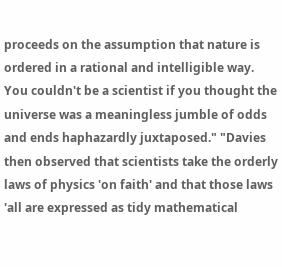proceeds on the assumption that nature is ordered in a rational and intelligible way. You couldn't be a scientist if you thought the universe was a meaningless jumble of odds and ends haphazardly juxtaposed." "Davies then observed that scientists take the orderly laws of physics 'on faith' and that those laws 'all are expressed as tidy mathematical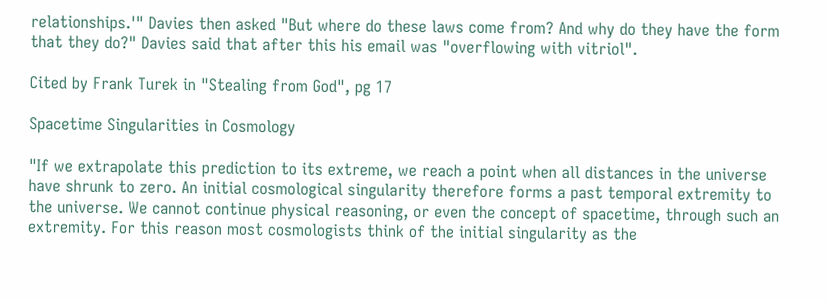relationships.'" Davies then asked "But where do these laws come from? And why do they have the form that they do?" Davies said that after this his email was "overflowing with vitriol".

Cited by Frank Turek in "Stealing from God", pg 17

Spacetime Singularities in Cosmology

"If we extrapolate this prediction to its extreme, we reach a point when all distances in the universe have shrunk to zero. An initial cosmological singularity therefore forms a past temporal extremity to the universe. We cannot continue physical reasoning, or even the concept of spacetime, through such an extremity. For this reason most cosmologists think of the initial singularity as the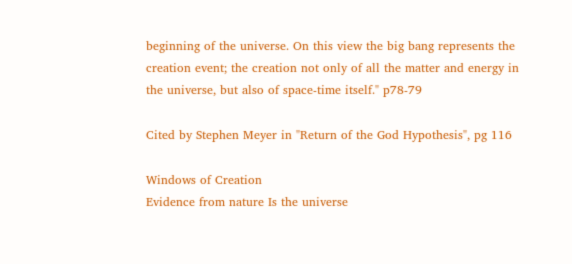beginning of the universe. On this view the big bang represents the creation event; the creation not only of all the matter and energy in the universe, but also of space-time itself." p78-79

Cited by Stephen Meyer in "Return of the God Hypothesis", pg 116

Windows of Creation
Evidence from nature Is the universe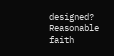designed?
Reasonable faith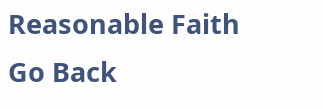Reasonable Faith Go Back